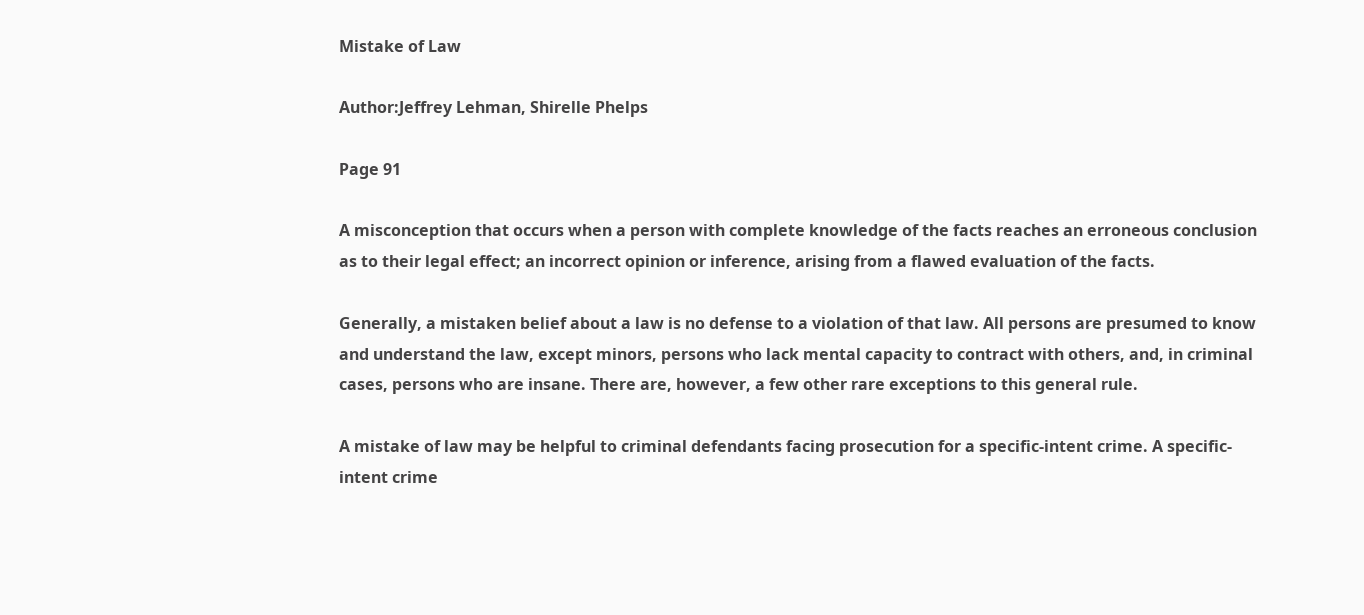Mistake of Law

Author:Jeffrey Lehman, Shirelle Phelps

Page 91

A misconception that occurs when a person with complete knowledge of the facts reaches an erroneous conclusion as to their legal effect; an incorrect opinion or inference, arising from a flawed evaluation of the facts.

Generally, a mistaken belief about a law is no defense to a violation of that law. All persons are presumed to know and understand the law, except minors, persons who lack mental capacity to contract with others, and, in criminal cases, persons who are insane. There are, however, a few other rare exceptions to this general rule.

A mistake of law may be helpful to criminal defendants facing prosecution for a specific-intent crime. A specific-intent crime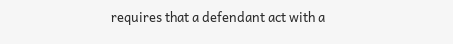requires that a defendant act with a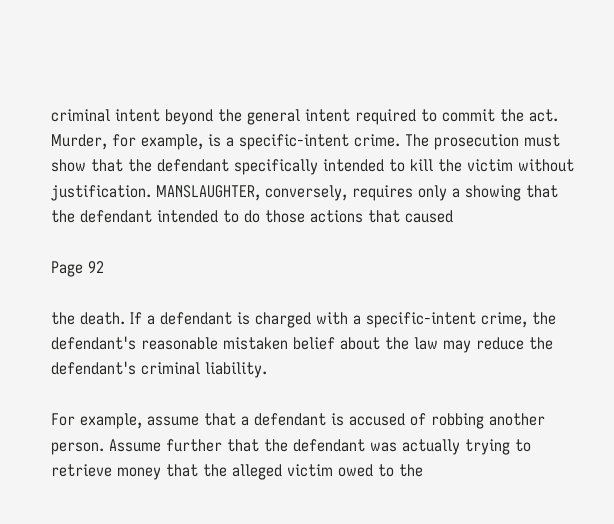criminal intent beyond the general intent required to commit the act. Murder, for example, is a specific-intent crime. The prosecution must show that the defendant specifically intended to kill the victim without justification. MANSLAUGHTER, conversely, requires only a showing that the defendant intended to do those actions that caused

Page 92

the death. If a defendant is charged with a specific-intent crime, the defendant's reasonable mistaken belief about the law may reduce the defendant's criminal liability.

For example, assume that a defendant is accused of robbing another person. Assume further that the defendant was actually trying to retrieve money that the alleged victim owed to the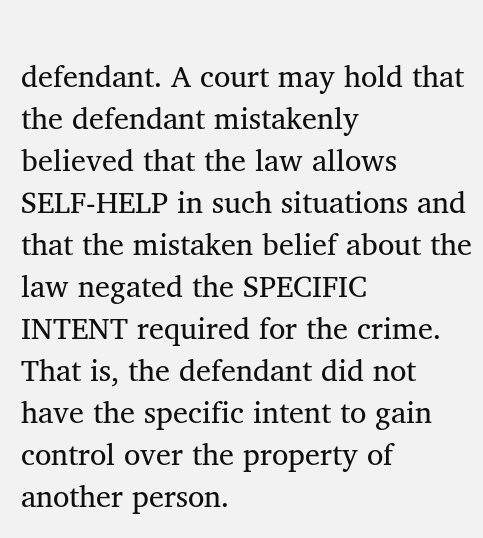defendant. A court may hold that the defendant mistakenly believed that the law allows SELF-HELP in such situations and that the mistaken belief about the law negated the SPECIFIC INTENT required for the crime. That is, the defendant did not have the specific intent to gain control over the property of another person.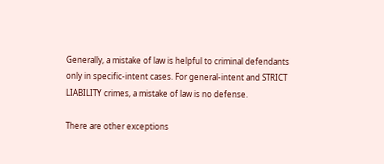Generally, a mistake of law is helpful to criminal defendants only in specific-intent cases. For general-intent and STRICT LIABILITY crimes, a mistake of law is no defense.

There are other exceptions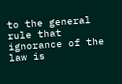to the general rule that ignorance of the law is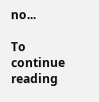no...

To continue reading